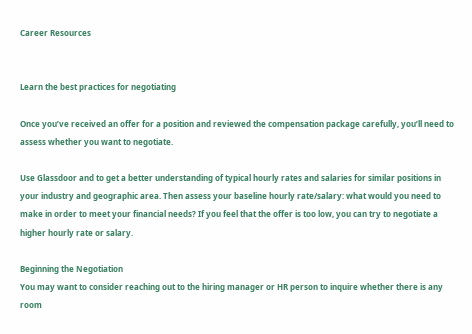Career Resources


Learn the best practices for negotiating

Once you’ve received an offer for a position and reviewed the compensation package carefully, you’ll need to assess whether you want to negotiate.

Use Glassdoor and to get a better understanding of typical hourly rates and salaries for similar positions in your industry and geographic area. Then assess your baseline hourly rate/salary: what would you need to make in order to meet your financial needs? If you feel that the offer is too low, you can try to negotiate a higher hourly rate or salary.

Beginning the Negotiation
You may want to consider reaching out to the hiring manager or HR person to inquire whether there is any room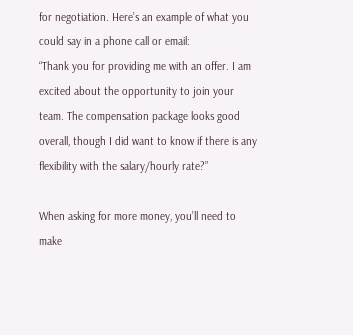for negotiation. Here’s an example of what you could say in a phone call or email:
“Thank you for providing me with an offer. I am excited about the opportunity to join your team. The compensation package looks good overall, though I did want to know if there is any flexibility with the salary/hourly rate?”

When asking for more money, you’ll need to make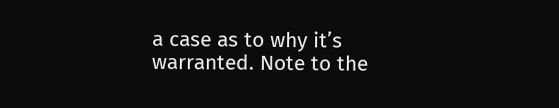a case as to why it’s warranted. Note to the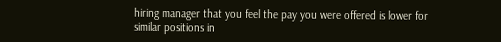hiring manager that you feel the pay you were offered is lower for similar positions in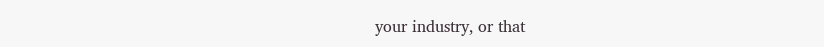your industry, or that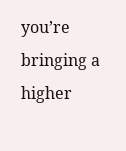you’re bringing a higher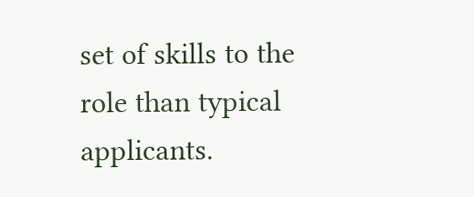set of skills to the role than typical applicants.